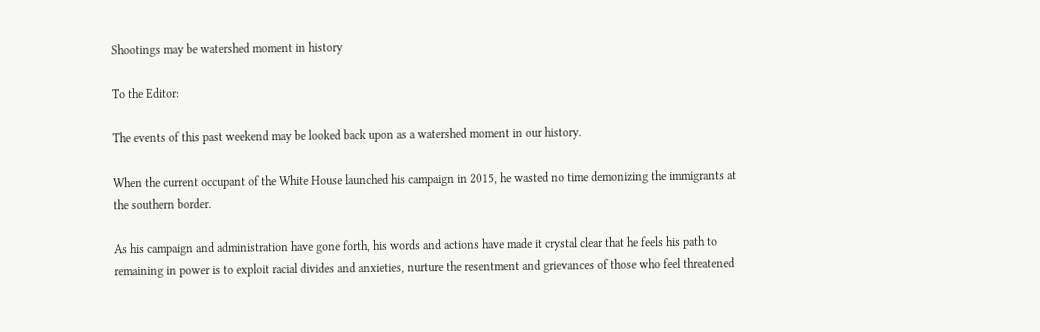Shootings may be watershed moment in history

To the Editor:

The events of this past weekend may be looked back upon as a watershed moment in our history.

When the current occupant of the White House launched his campaign in 2015, he wasted no time demonizing the immigrants at the southern border.

As his campaign and administration have gone forth, his words and actions have made it crystal clear that he feels his path to remaining in power is to exploit racial divides and anxieties, nurture the resentment and grievances of those who feel threatened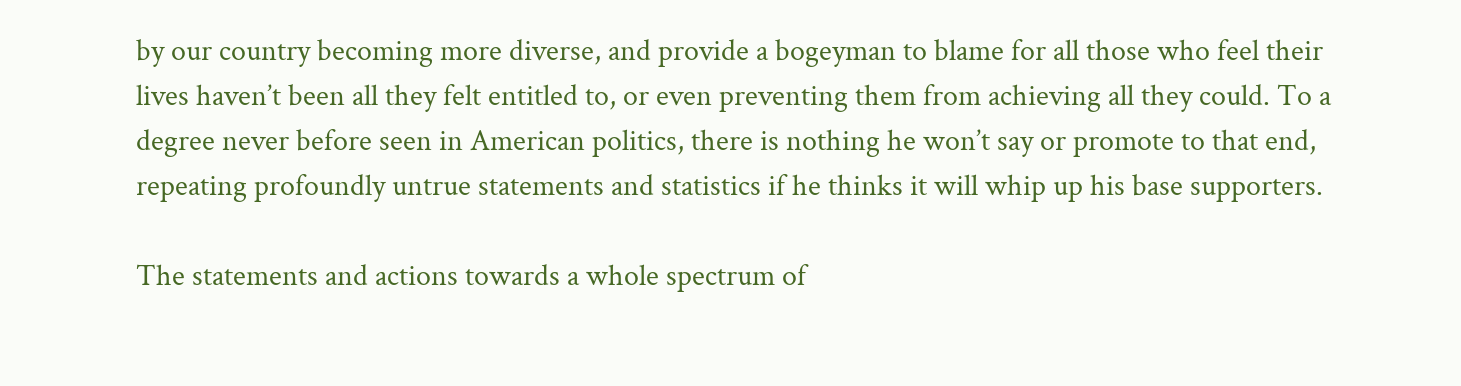by our country becoming more diverse, and provide a bogeyman to blame for all those who feel their lives haven’t been all they felt entitled to, or even preventing them from achieving all they could. To a degree never before seen in American politics, there is nothing he won’t say or promote to that end, repeating profoundly untrue statements and statistics if he thinks it will whip up his base supporters.

The statements and actions towards a whole spectrum of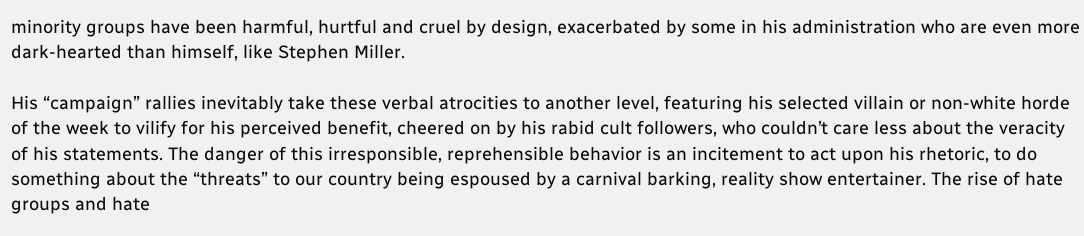minority groups have been harmful, hurtful and cruel by design, exacerbated by some in his administration who are even more dark-hearted than himself, like Stephen Miller.

His “campaign” rallies inevitably take these verbal atrocities to another level, featuring his selected villain or non-white horde of the week to vilify for his perceived benefit, cheered on by his rabid cult followers, who couldn’t care less about the veracity of his statements. The danger of this irresponsible, reprehensible behavior is an incitement to act upon his rhetoric, to do something about the “threats” to our country being espoused by a carnival barking, reality show entertainer. The rise of hate groups and hate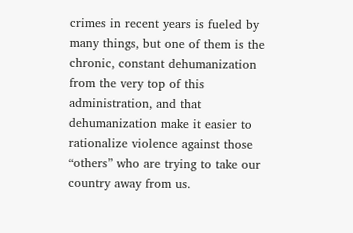crimes in recent years is fueled by many things, but one of them is the chronic, constant dehumanization from the very top of this administration, and that dehumanization make it easier to rationalize violence against those “others” who are trying to take our country away from us.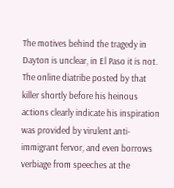The motives behind the tragedy in Dayton is unclear, in El Paso it is not. The online diatribe posted by that killer shortly before his heinous actions clearly indicate his inspiration was provided by virulent anti-immigrant fervor, and even borrows verbiage from speeches at the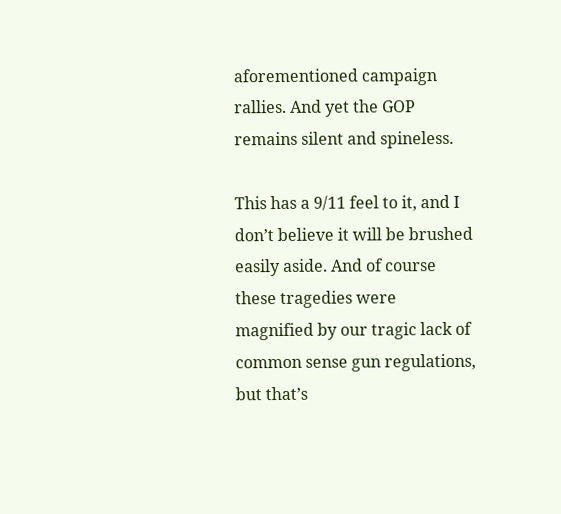aforementioned campaign rallies. And yet the GOP remains silent and spineless.

This has a 9/11 feel to it, and I don’t believe it will be brushed easily aside. And of course these tragedies were magnified by our tragic lack of common sense gun regulations, but that’s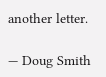another letter.

— Doug Smith